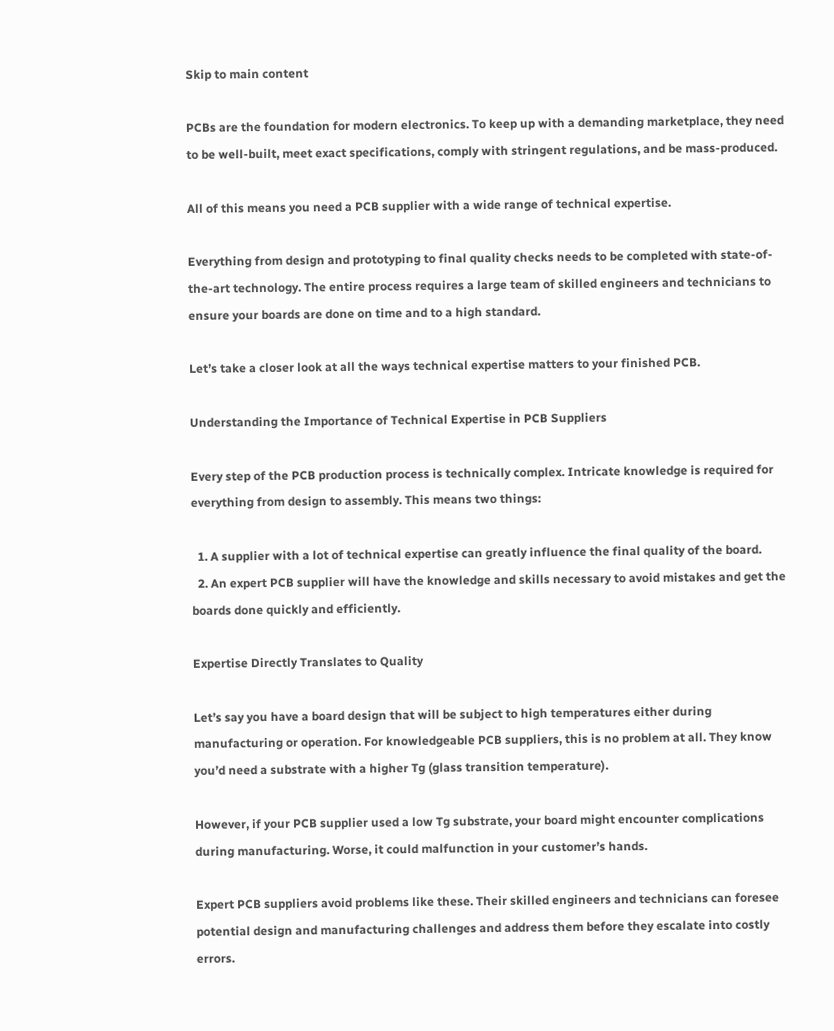Skip to main content

PCBs are the foundation for modern electronics. To keep up with a demanding marketplace, they need to be well-built, meet exact specifications, comply with stringent regulations, and be mass-produced.

All of this means you need a PCB supplier with a wide range of technical expertise.

Everything from design and prototyping to final quality checks needs to be completed with state-of-the-art technology. The entire process requires a large team of skilled engineers and technicians to ensure your boards are done on time and to a high standard.

Let’s take a closer look at all the ways technical expertise matters to your finished PCB.

Understanding the Importance of Technical Expertise in PCB Suppliers

Every step of the PCB production process is technically complex. Intricate knowledge is required for everything from design to assembly. This means two things:

  1. A supplier with a lot of technical expertise can greatly influence the final quality of the board.
  2. An expert PCB supplier will have the knowledge and skills necessary to avoid mistakes and get the boards done quickly and efficiently.

Expertise Directly Translates to Quality

Let’s say you have a board design that will be subject to high temperatures either during manufacturing or operation. For knowledgeable PCB suppliers, this is no problem at all. They know you’d need a substrate with a higher Tg (glass transition temperature).

However, if your PCB supplier used a low Tg substrate, your board might encounter complications during manufacturing. Worse, it could malfunction in your customer’s hands.

Expert PCB suppliers avoid problems like these. Their skilled engineers and technicians can foresee potential design and manufacturing challenges and address them before they escalate into costly errors.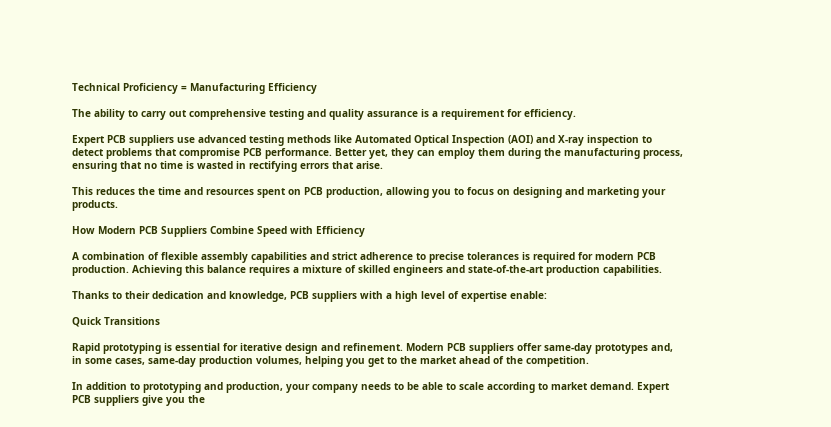Technical Proficiency = Manufacturing Efficiency

The ability to carry out comprehensive testing and quality assurance is a requirement for efficiency.

Expert PCB suppliers use advanced testing methods like Automated Optical Inspection (AOI) and X-ray inspection to detect problems that compromise PCB performance. Better yet, they can employ them during the manufacturing process, ensuring that no time is wasted in rectifying errors that arise.

This reduces the time and resources spent on PCB production, allowing you to focus on designing and marketing your products.

How Modern PCB Suppliers Combine Speed with Efficiency

A combination of flexible assembly capabilities and strict adherence to precise tolerances is required for modern PCB production. Achieving this balance requires a mixture of skilled engineers and state-of-the-art production capabilities.

Thanks to their dedication and knowledge, PCB suppliers with a high level of expertise enable:

Quick Transitions

Rapid prototyping is essential for iterative design and refinement. Modern PCB suppliers offer same-day prototypes and, in some cases, same-day production volumes, helping you get to the market ahead of the competition.

In addition to prototyping and production, your company needs to be able to scale according to market demand. Expert PCB suppliers give you the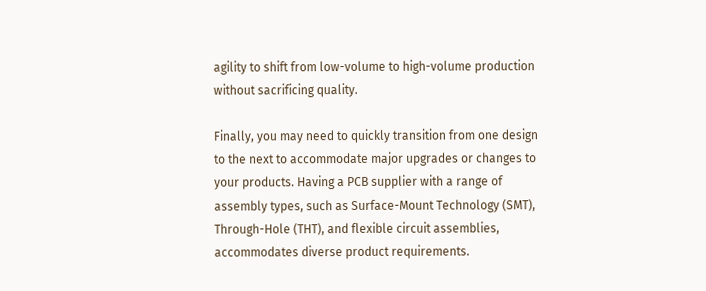agility to shift from low-volume to high-volume production without sacrificing quality.

Finally, you may need to quickly transition from one design to the next to accommodate major upgrades or changes to your products. Having a PCB supplier with a range of assembly types, such as Surface-Mount Technology (SMT), Through-Hole (THT), and flexible circuit assemblies, accommodates diverse product requirements.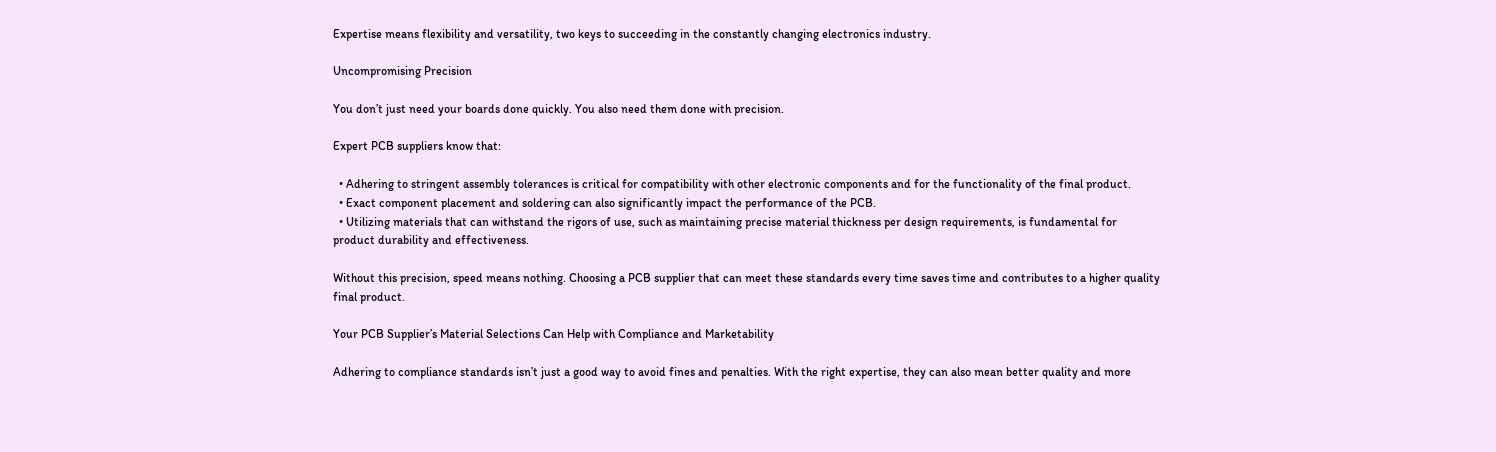Expertise means flexibility and versatility, two keys to succeeding in the constantly changing electronics industry.

Uncompromising Precision

You don’t just need your boards done quickly. You also need them done with precision.

Expert PCB suppliers know that:

  • Adhering to stringent assembly tolerances is critical for compatibility with other electronic components and for the functionality of the final product.
  • Exact component placement and soldering can also significantly impact the performance of the PCB.
  • Utilizing materials that can withstand the rigors of use, such as maintaining precise material thickness per design requirements, is fundamental for product durability and effectiveness.

Without this precision, speed means nothing. Choosing a PCB supplier that can meet these standards every time saves time and contributes to a higher quality final product.

Your PCB Supplier’s Material Selections Can Help with Compliance and Marketability

Adhering to compliance standards isn’t just a good way to avoid fines and penalties. With the right expertise, they can also mean better quality and more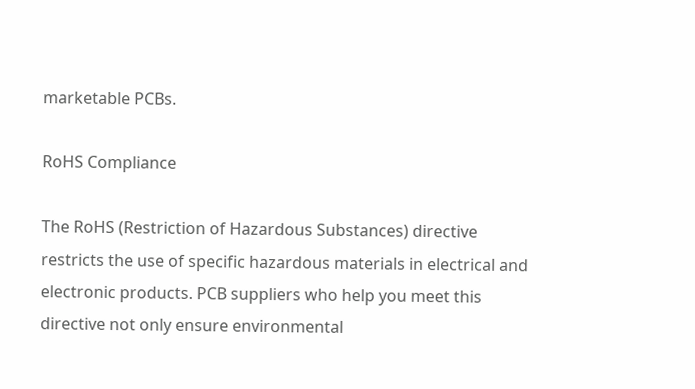marketable PCBs.

RoHS Compliance

The RoHS (Restriction of Hazardous Substances) directive restricts the use of specific hazardous materials in electrical and electronic products. PCB suppliers who help you meet this directive not only ensure environmental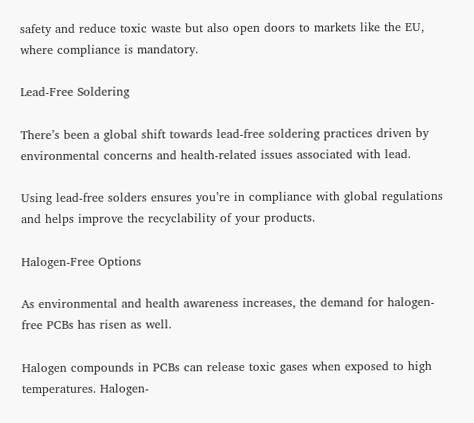safety and reduce toxic waste but also open doors to markets like the EU, where compliance is mandatory.

Lead-Free Soldering

There’s been a global shift towards lead-free soldering practices driven by environmental concerns and health-related issues associated with lead.

Using lead-free solders ensures you’re in compliance with global regulations and helps improve the recyclability of your products.

Halogen-Free Options

As environmental and health awareness increases, the demand for halogen-free PCBs has risen as well.

Halogen compounds in PCBs can release toxic gases when exposed to high temperatures. Halogen-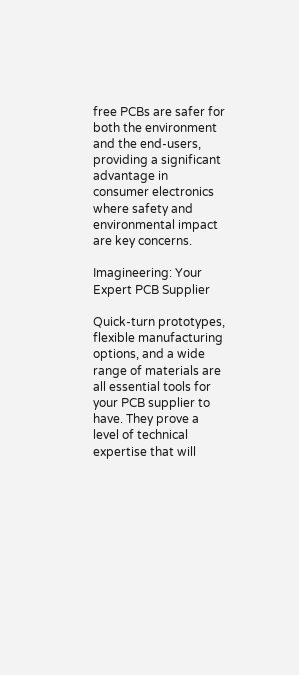free PCBs are safer for both the environment and the end-users, providing a significant advantage in consumer electronics where safety and environmental impact are key concerns.

Imagineering: Your Expert PCB Supplier

Quick-turn prototypes, flexible manufacturing options, and a wide range of materials are all essential tools for your PCB supplier to have. They prove a level of technical expertise that will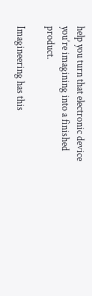help you turn that electronic device you’re imagining into a finished product.

Imagineering has this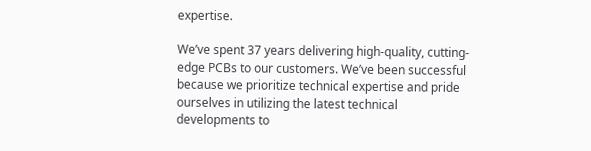expertise.

We’ve spent 37 years delivering high-quality, cutting-edge PCBs to our customers. We’ve been successful because we prioritize technical expertise and pride ourselves in utilizing the latest technical developments to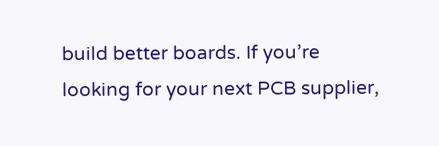build better boards. If you’re looking for your next PCB supplier,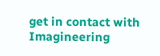get in contact with Imagineering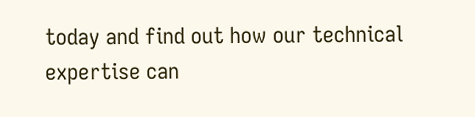today and find out how our technical expertise can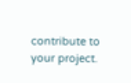contribute to your project.